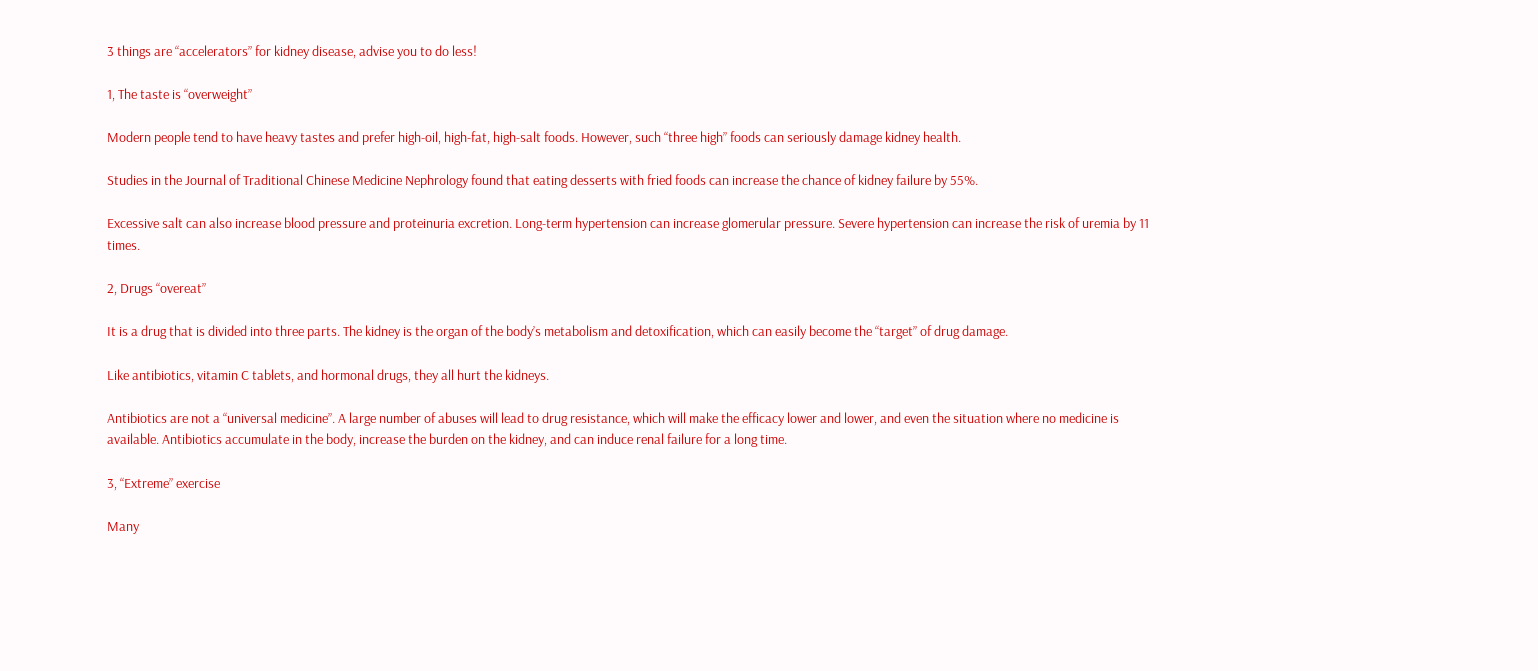3 things are “accelerators” for kidney disease, advise you to do less!

1, The taste is “overweight”

Modern people tend to have heavy tastes and prefer high-oil, high-fat, high-salt foods. However, such “three high” foods can seriously damage kidney health.

Studies in the Journal of Traditional Chinese Medicine Nephrology found that eating desserts with fried foods can increase the chance of kidney failure by 55%.

Excessive salt can also increase blood pressure and proteinuria excretion. Long-term hypertension can increase glomerular pressure. Severe hypertension can increase the risk of uremia by 11 times.

2, Drugs “overeat”

It is a drug that is divided into three parts. The kidney is the organ of the body’s metabolism and detoxification, which can easily become the “target” of drug damage.

Like antibiotics, vitamin C tablets, and hormonal drugs, they all hurt the kidneys.

Antibiotics are not a “universal medicine”. A large number of abuses will lead to drug resistance, which will make the efficacy lower and lower, and even the situation where no medicine is available. Antibiotics accumulate in the body, increase the burden on the kidney, and can induce renal failure for a long time.

3, “Extreme” exercise

Many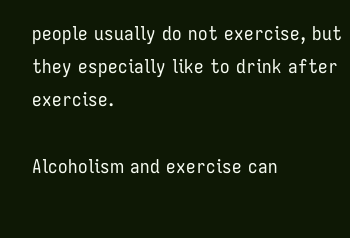people usually do not exercise, but they especially like to drink after exercise.

Alcoholism and exercise can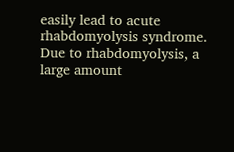easily lead to acute rhabdomyolysis syndrome. Due to rhabdomyolysis, a large amount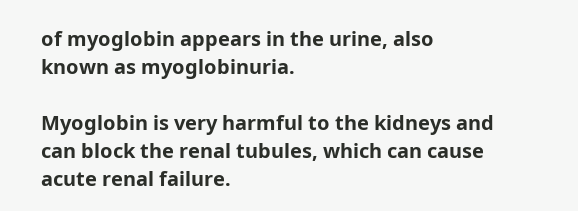of myoglobin appears in the urine, also known as myoglobinuria.

Myoglobin is very harmful to the kidneys and can block the renal tubules, which can cause acute renal failure.